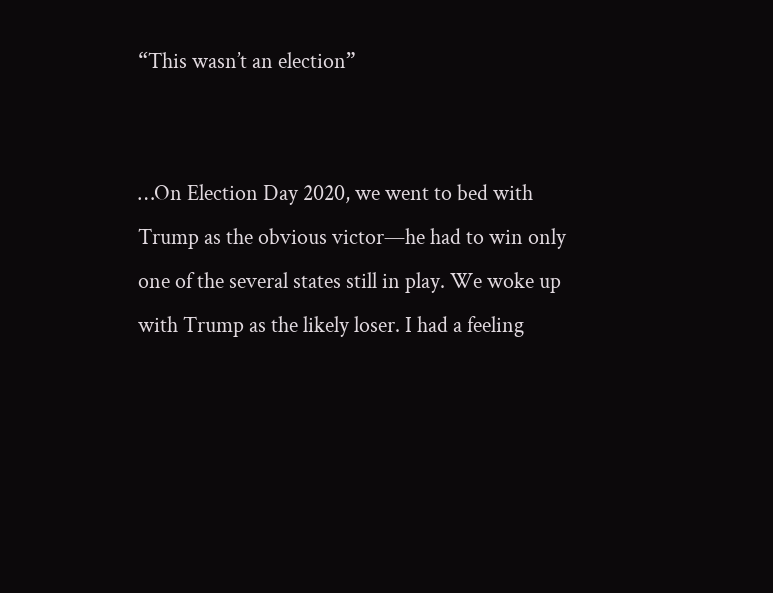“This wasn’t an election”


…On Election Day 2020, we went to bed with Trump as the obvious victor—he had to win only one of the several states still in play. We woke up with Trump as the likely loser. I had a feeling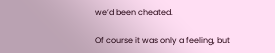we’d been cheated.

Of course it was only a feeling, but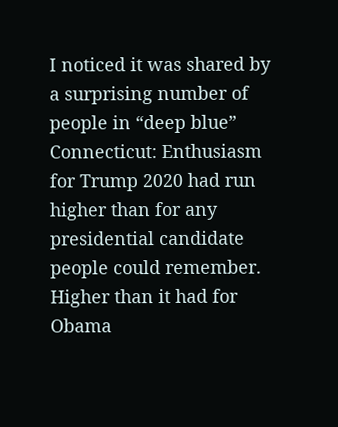I noticed it was shared by a surprising number of people in “deep blue” Connecticut: Enthusiasm for Trump 2020 had run higher than for any presidential candidate people could remember. Higher than it had for Obama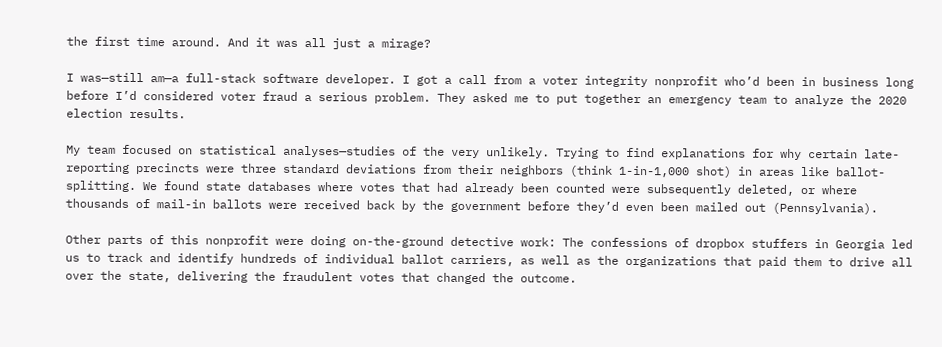the first time around. And it was all just a mirage?

I was—still am—a full-stack software developer. I got a call from a voter integrity nonprofit who’d been in business long before I’d considered voter fraud a serious problem. They asked me to put together an emergency team to analyze the 2020 election results.

My team focused on statistical analyses—studies of the very unlikely. Trying to find explanations for why certain late-reporting precincts were three standard deviations from their neighbors (think 1-in-1,000 shot) in areas like ballot-splitting. We found state databases where votes that had already been counted were subsequently deleted, or where thousands of mail-in ballots were received back by the government before they’d even been mailed out (Pennsylvania).

Other parts of this nonprofit were doing on-the-ground detective work: The confessions of dropbox stuffers in Georgia led us to track and identify hundreds of individual ballot carriers, as well as the organizations that paid them to drive all over the state, delivering the fraudulent votes that changed the outcome.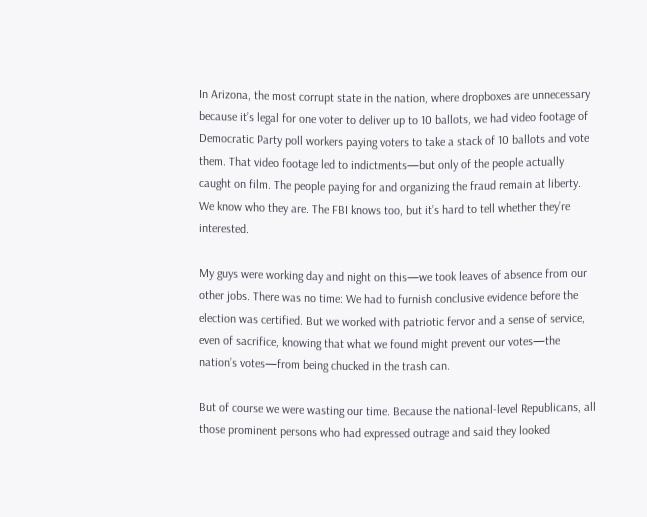In Arizona, the most corrupt state in the nation, where dropboxes are unnecessary because it’s legal for one voter to deliver up to 10 ballots, we had video footage of Democratic Party poll workers paying voters to take a stack of 10 ballots and vote them. That video footage led to indictments—but only of the people actually caught on film. The people paying for and organizing the fraud remain at liberty. We know who they are. The FBI knows too, but it’s hard to tell whether they’re interested.

My guys were working day and night on this—we took leaves of absence from our other jobs. There was no time: We had to furnish conclusive evidence before the election was certified. But we worked with patriotic fervor and a sense of service, even of sacrifice, knowing that what we found might prevent our votes—the nation’s votes—from being chucked in the trash can.

But of course we were wasting our time. Because the national-level Republicans, all those prominent persons who had expressed outrage and said they looked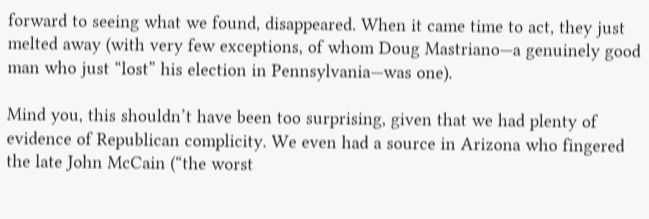forward to seeing what we found, disappeared. When it came time to act, they just melted away (with very few exceptions, of whom Doug Mastriano—a genuinely good man who just “lost” his election in Pennsylvania—was one).

Mind you, this shouldn’t have been too surprising, given that we had plenty of evidence of Republican complicity. We even had a source in Arizona who fingered the late John McCain (“the worst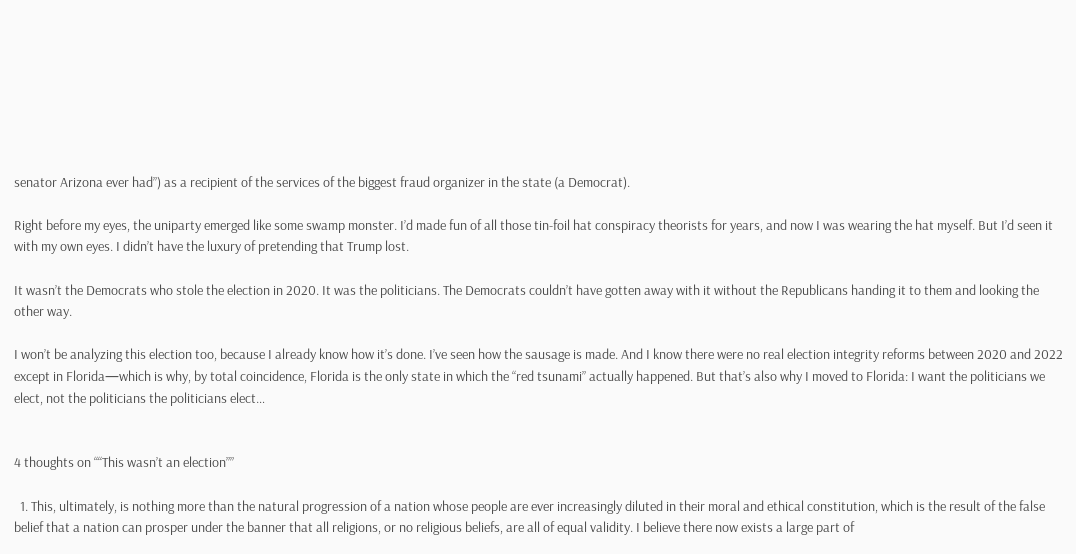senator Arizona ever had”) as a recipient of the services of the biggest fraud organizer in the state (a Democrat).

Right before my eyes, the uniparty emerged like some swamp monster. I’d made fun of all those tin-foil hat conspiracy theorists for years, and now I was wearing the hat myself. But I’d seen it with my own eyes. I didn’t have the luxury of pretending that Trump lost.

It wasn’t the Democrats who stole the election in 2020. It was the politicians. The Democrats couldn’t have gotten away with it without the Republicans handing it to them and looking the other way.

I won’t be analyzing this election too, because I already know how it’s done. I’ve seen how the sausage is made. And I know there were no real election integrity reforms between 2020 and 2022 except in Florida—which is why, by total coincidence, Florida is the only state in which the “red tsunami” actually happened. But that’s also why I moved to Florida: I want the politicians we elect, not the politicians the politicians elect…


4 thoughts on ““This wasn’t an election””

  1. This, ultimately, is nothing more than the natural progression of a nation whose people are ever increasingly diluted in their moral and ethical constitution, which is the result of the false belief that a nation can prosper under the banner that all religions, or no religious beliefs, are all of equal validity. I believe there now exists a large part of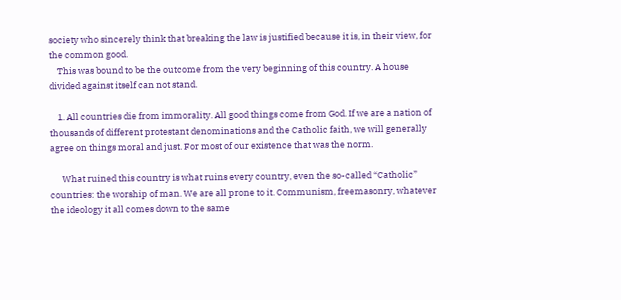society who sincerely think that breaking the law is justified because it is, in their view, for the common good.
    This was bound to be the outcome from the very beginning of this country. A house divided against itself can not stand.

    1. All countries die from immorality. All good things come from God. If we are a nation of thousands of different protestant denominations and the Catholic faith, we will generally agree on things moral and just. For most of our existence that was the norm.

      What ruined this country is what ruins every country, even the so-called “Catholic” countries: the worship of man. We are all prone to it. Communism, freemasonry, whatever the ideology it all comes down to the same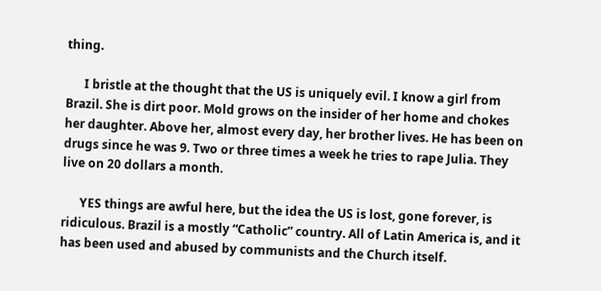thing.

      I bristle at the thought that the US is uniquely evil. I know a girl from Brazil. She is dirt poor. Mold grows on the insider of her home and chokes her daughter. Above her, almost every day, her brother lives. He has been on drugs since he was 9. Two or three times a week he tries to rape Julia. They live on 20 dollars a month.

      YES things are awful here, but the idea the US is lost, gone forever, is ridiculous. Brazil is a mostly “Catholic” country. All of Latin America is, and it has been used and abused by communists and the Church itself.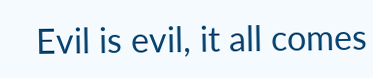Evil is evil, it all comes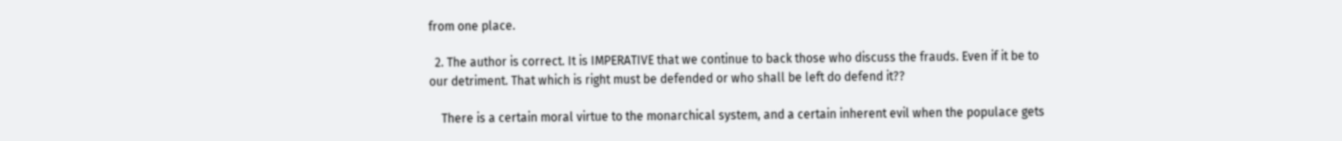from one place.

  2. The author is correct. It is IMPERATIVE that we continue to back those who discuss the frauds. Even if it be to our detriment. That which is right must be defended or who shall be left do defend it??

    There is a certain moral virtue to the monarchical system, and a certain inherent evil when the populace gets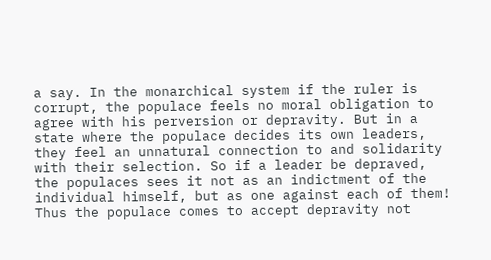a say. In the monarchical system if the ruler is corrupt, the populace feels no moral obligation to agree with his perversion or depravity. But in a state where the populace decides its own leaders, they feel an unnatural connection to and solidarity with their selection. So if a leader be depraved, the populaces sees it not as an indictment of the individual himself, but as one against each of them! Thus the populace comes to accept depravity not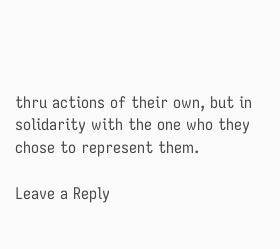thru actions of their own, but in solidarity with the one who they chose to represent them.

Leave a Reply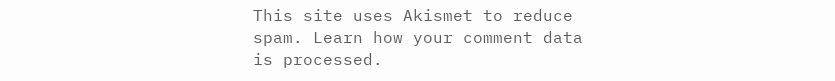This site uses Akismet to reduce spam. Learn how your comment data is processed.